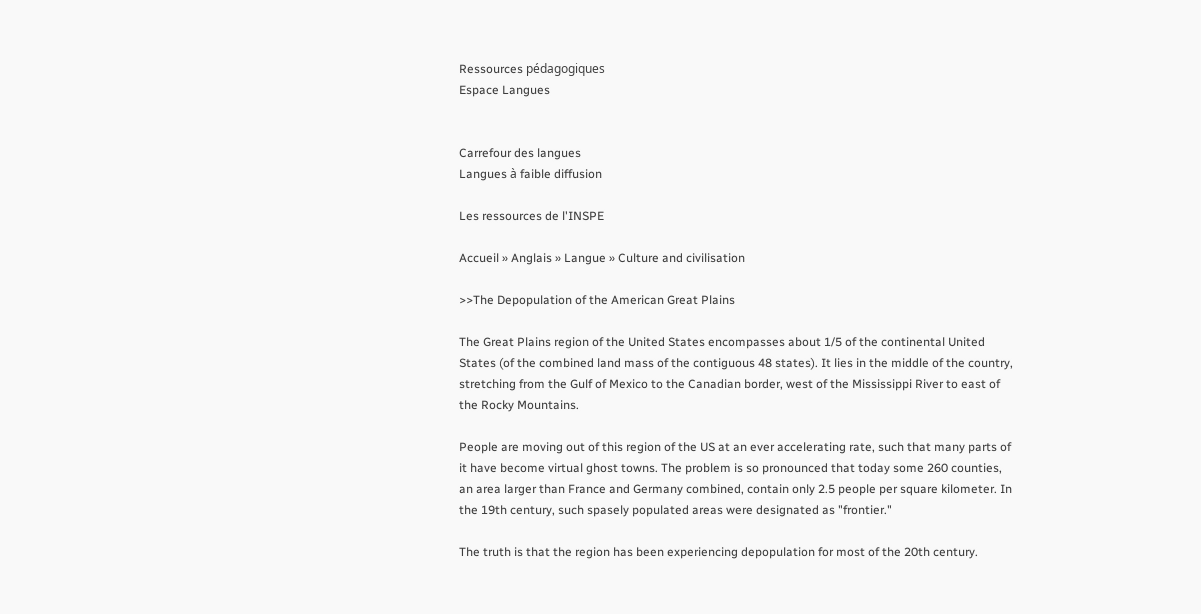Ressources pédagogiques
Espace Langues


Carrefour des langues
Langues à faible diffusion

Les ressources de l'INSPE

Accueil » Anglais » Langue » Culture and civilisation

>>The Depopulation of the American Great Plains

The Great Plains region of the United States encompasses about 1/5 of the continental United States (of the combined land mass of the contiguous 48 states). It lies in the middle of the country, stretching from the Gulf of Mexico to the Canadian border, west of the Mississippi River to east of the Rocky Mountains.

People are moving out of this region of the US at an ever accelerating rate, such that many parts of it have become virtual ghost towns. The problem is so pronounced that today some 260 counties, an area larger than France and Germany combined, contain only 2.5 people per square kilometer. In the 19th century, such spasely populated areas were designated as "frontier."

The truth is that the region has been experiencing depopulation for most of the 20th century.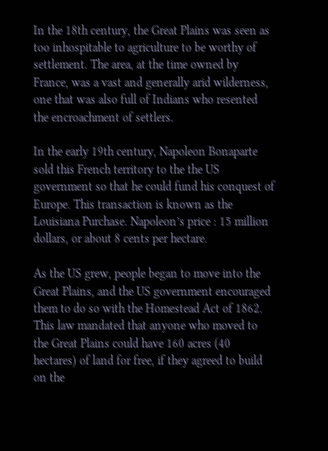In the 18th century, the Great Plains was seen as too inhospitable to agriculture to be worthy of settlement. The area, at the time owned by France, was a vast and generally arid wilderness, one that was also full of Indians who resented the encroachment of settlers.

In the early 19th century, Napoleon Bonaparte sold this French territory to the the US government so that he could fund his conquest of Europe. This transaction is known as the Louisiana Purchase. Napoleon’s price : 15 million dollars, or about 8 cents per hectare.

As the US grew, people began to move into the Great Plains, and the US government encouraged them to do so with the Homestead Act of 1862. This law mandated that anyone who moved to the Great Plains could have 160 acres (40 hectares) of land for free, if they agreed to build on the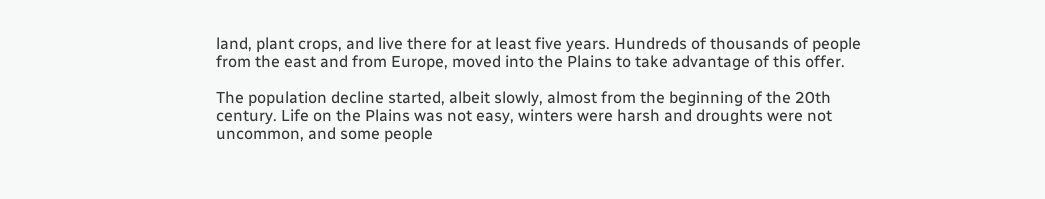land, plant crops, and live there for at least five years. Hundreds of thousands of people from the east and from Europe, moved into the Plains to take advantage of this offer.

The population decline started, albeit slowly, almost from the beginning of the 20th century. Life on the Plains was not easy, winters were harsh and droughts were not uncommon, and some people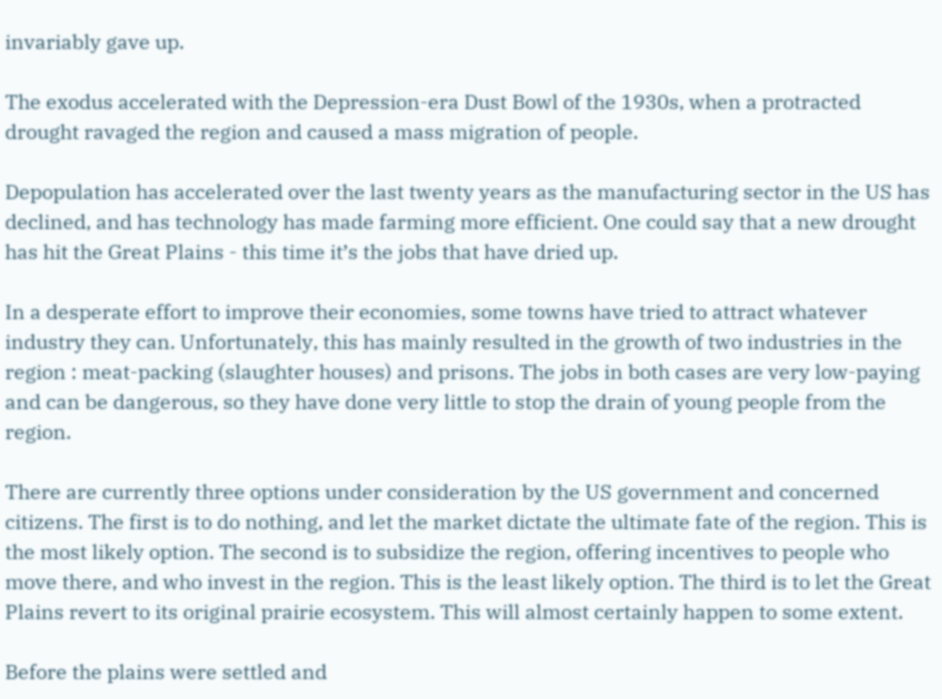invariably gave up.

The exodus accelerated with the Depression-era Dust Bowl of the 1930s, when a protracted drought ravaged the region and caused a mass migration of people.

Depopulation has accelerated over the last twenty years as the manufacturing sector in the US has declined, and has technology has made farming more efficient. One could say that a new drought has hit the Great Plains - this time it’s the jobs that have dried up.

In a desperate effort to improve their economies, some towns have tried to attract whatever industry they can. Unfortunately, this has mainly resulted in the growth of two industries in the region : meat-packing (slaughter houses) and prisons. The jobs in both cases are very low-paying and can be dangerous, so they have done very little to stop the drain of young people from the region.

There are currently three options under consideration by the US government and concerned citizens. The first is to do nothing, and let the market dictate the ultimate fate of the region. This is the most likely option. The second is to subsidize the region, offering incentives to people who move there, and who invest in the region. This is the least likely option. The third is to let the Great Plains revert to its original prairie ecosystem. This will almost certainly happen to some extent.

Before the plains were settled and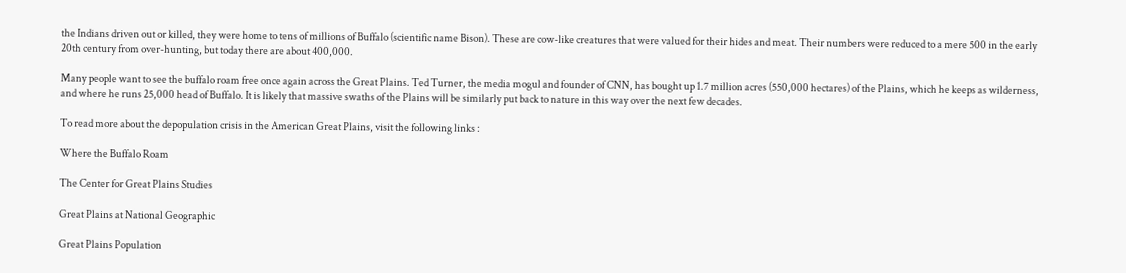the Indians driven out or killed, they were home to tens of millions of Buffalo (scientific name Bison). These are cow-like creatures that were valued for their hides and meat. Their numbers were reduced to a mere 500 in the early 20th century from over-hunting, but today there are about 400,000.

Many people want to see the buffalo roam free once again across the Great Plains. Ted Turner, the media mogul and founder of CNN, has bought up 1.7 million acres (550,000 hectares) of the Plains, which he keeps as wilderness, and where he runs 25,000 head of Buffalo. It is likely that massive swaths of the Plains will be similarly put back to nature in this way over the next few decades.

To read more about the depopulation crisis in the American Great Plains, visit the following links :

Where the Buffalo Roam

The Center for Great Plains Studies

Great Plains at National Geographic

Great Plains Population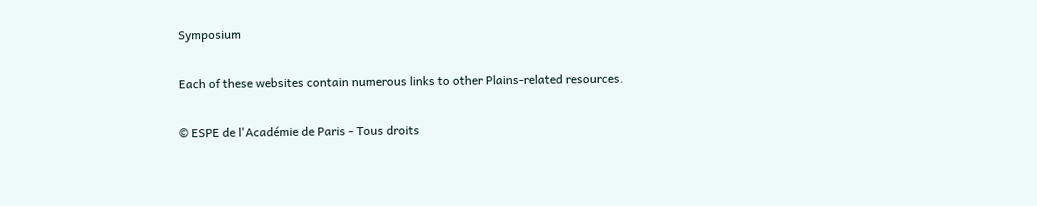Symposium

Each of these websites contain numerous links to other Plains-related resources.

© ESPE de l'Académie de Paris - Tous droits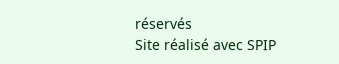réservés
Site réalisé avec SPIP